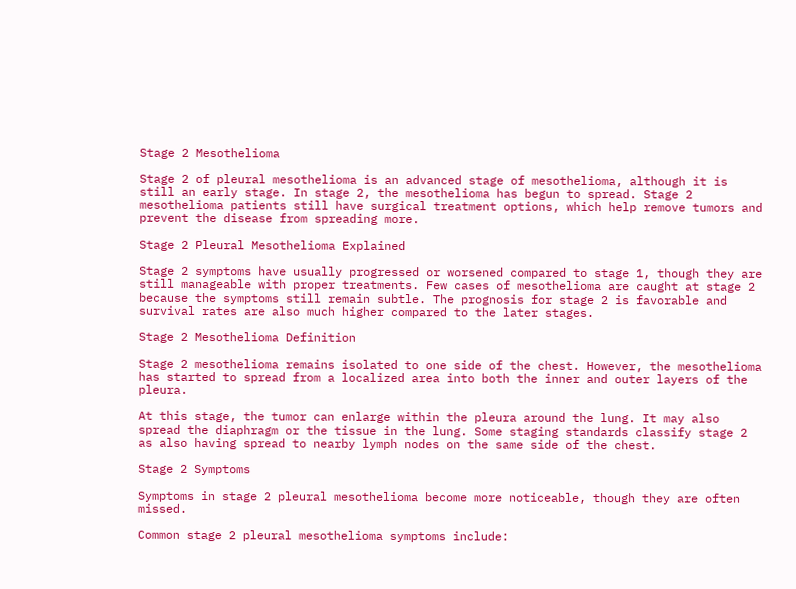Stage 2 Mesothelioma

Stage 2 of pleural mesothelioma is an advanced stage of mesothelioma, although it is still an early stage. In stage 2, the mesothelioma has begun to spread. Stage 2 mesothelioma patients still have surgical treatment options, which help remove tumors and prevent the disease from spreading more.

Stage 2 Pleural Mesothelioma Explained

Stage 2 symptoms have usually progressed or worsened compared to stage 1, though they are still manageable with proper treatments. Few cases of mesothelioma are caught at stage 2 because the symptoms still remain subtle. The prognosis for stage 2 is favorable and survival rates are also much higher compared to the later stages.

Stage 2 Mesothelioma Definition

Stage 2 mesothelioma remains isolated to one side of the chest. However, the mesothelioma has started to spread from a localized area into both the inner and outer layers of the pleura.

At this stage, the tumor can enlarge within the pleura around the lung. It may also spread the diaphragm or the tissue in the lung. Some staging standards classify stage 2 as also having spread to nearby lymph nodes on the same side of the chest.

Stage 2 Symptoms

Symptoms in stage 2 pleural mesothelioma become more noticeable, though they are often missed.

Common stage 2 pleural mesothelioma symptoms include: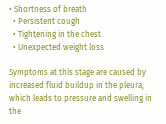• Shortness of breath
  • Persistent cough
  • Tightening in the chest
  • Unexpected weight loss

Symptoms at this stage are caused by increased fluid buildup in the pleura, which leads to pressure and swelling in the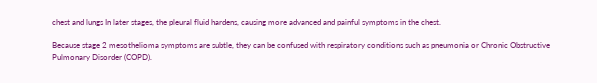chest and lungs In later stages, the pleural fluid hardens, causing more advanced and painful symptoms in the chest.

Because stage 2 mesothelioma symptoms are subtle, they can be confused with respiratory conditions such as pneumonia or Chronic Obstructive Pulmonary Disorder (COPD).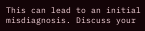This can lead to an initial misdiagnosis. Discuss your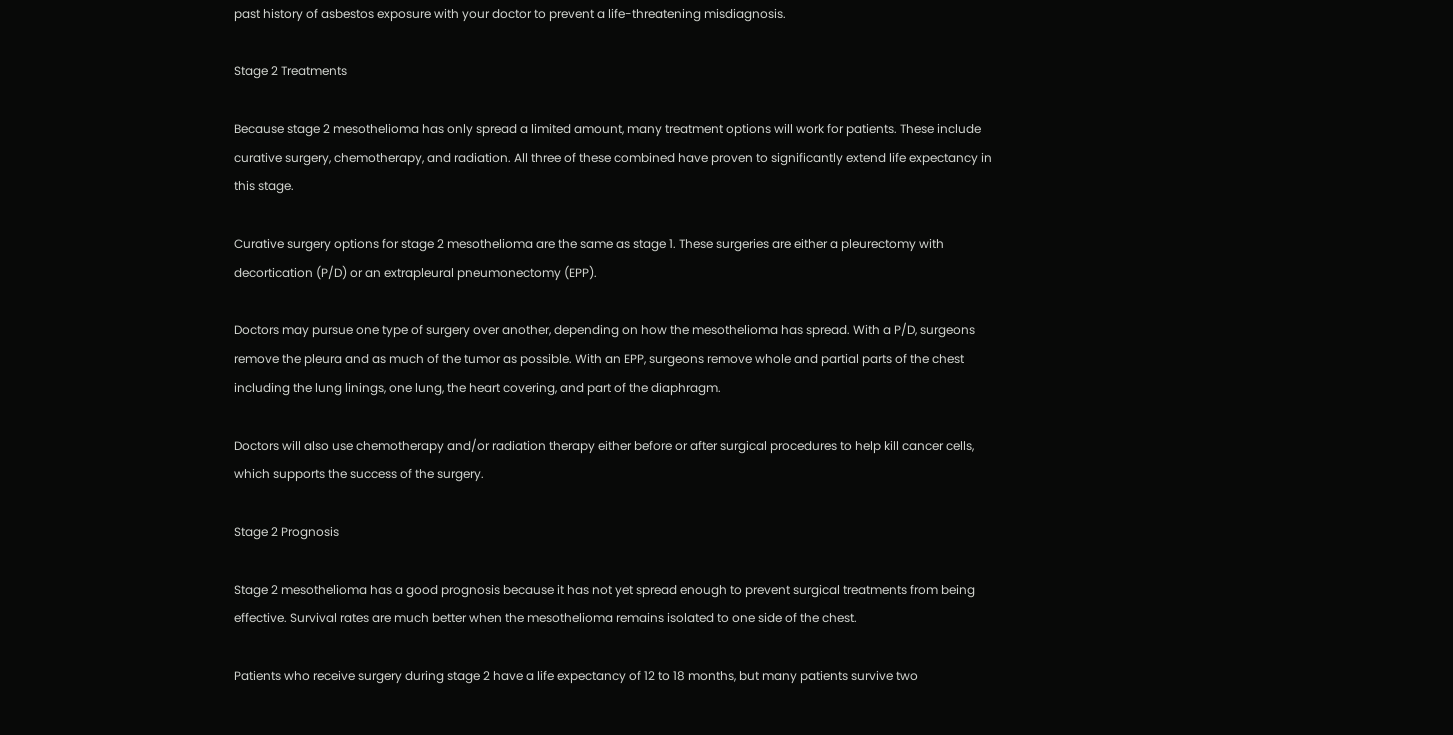past history of asbestos exposure with your doctor to prevent a life-threatening misdiagnosis.

Stage 2 Treatments

Because stage 2 mesothelioma has only spread a limited amount, many treatment options will work for patients. These include curative surgery, chemotherapy, and radiation. All three of these combined have proven to significantly extend life expectancy in this stage.

Curative surgery options for stage 2 mesothelioma are the same as stage 1. These surgeries are either a pleurectomy with decortication (P/D) or an extrapleural pneumonectomy (EPP).

Doctors may pursue one type of surgery over another, depending on how the mesothelioma has spread. With a P/D, surgeons remove the pleura and as much of the tumor as possible. With an EPP, surgeons remove whole and partial parts of the chest including the lung linings, one lung, the heart covering, and part of the diaphragm.

Doctors will also use chemotherapy and/or radiation therapy either before or after surgical procedures to help kill cancer cells, which supports the success of the surgery.

Stage 2 Prognosis

Stage 2 mesothelioma has a good prognosis because it has not yet spread enough to prevent surgical treatments from being effective. Survival rates are much better when the mesothelioma remains isolated to one side of the chest.

Patients who receive surgery during stage 2 have a life expectancy of 12 to 18 months, but many patients survive two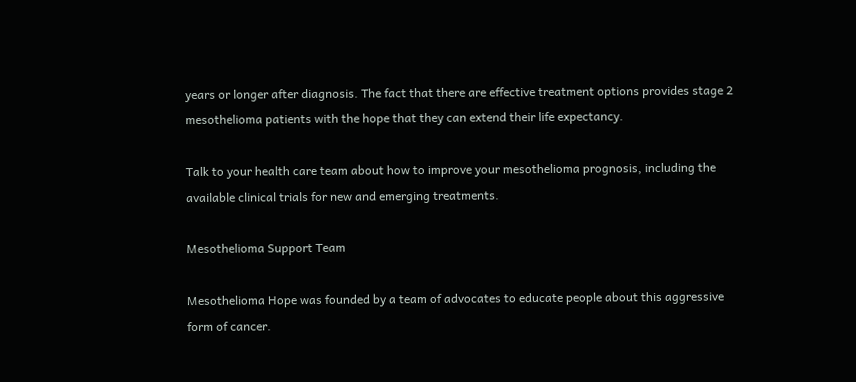years or longer after diagnosis. The fact that there are effective treatment options provides stage 2 mesothelioma patients with the hope that they can extend their life expectancy.

Talk to your health care team about how to improve your mesothelioma prognosis, including the available clinical trials for new and emerging treatments.

Mesothelioma Support Team

Mesothelioma Hope was founded by a team of advocates to educate people about this aggressive form of cancer.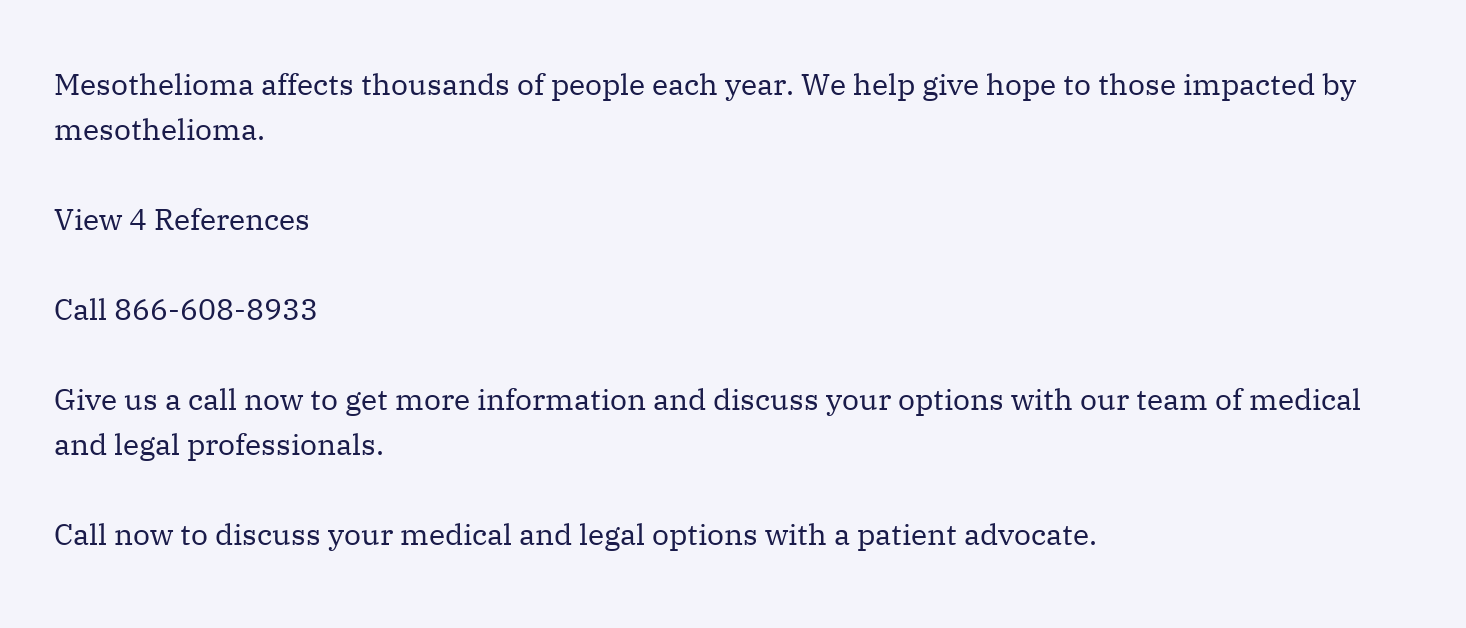Mesothelioma affects thousands of people each year. We help give hope to those impacted by mesothelioma.

View 4 References

Call 866-608-8933

Give us a call now to get more information and discuss your options with our team of medical and legal professionals.

Call now to discuss your medical and legal options with a patient advocate.